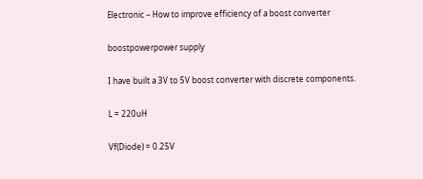Electronic – How to improve efficiency of a boost converter

boostpowerpower supply

I have built a 3V to 5V boost converter with discrete components.

L = 220uH

Vf(Diode) = 0.25V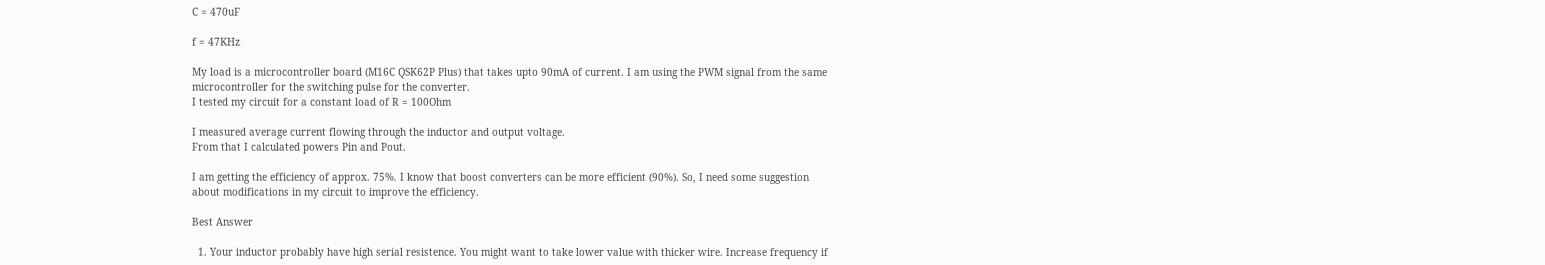C = 470uF

f = 47KHz

My load is a microcontroller board (M16C QSK62P Plus) that takes upto 90mA of current. I am using the PWM signal from the same microcontroller for the switching pulse for the converter.
I tested my circuit for a constant load of R = 100Ohm

I measured average current flowing through the inductor and output voltage.
From that I calculated powers Pin and Pout.

I am getting the efficiency of approx. 75%. I know that boost converters can be more efficient (90%). So, I need some suggestion about modifications in my circuit to improve the efficiency.

Best Answer

  1. Your inductor probably have high serial resistence. You might want to take lower value with thicker wire. Increase frequency if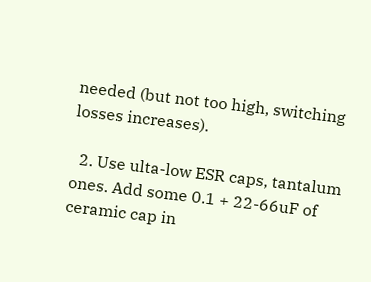needed (but not too high, switching losses increases).

  2. Use ulta-low ESR caps, tantalum ones. Add some 0.1 + 22-66uF of ceramic cap in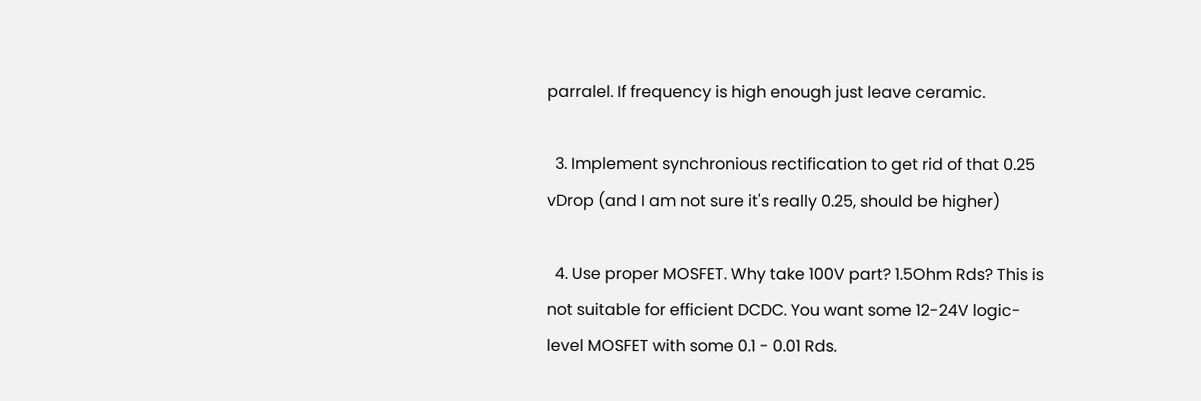parralel. If frequency is high enough just leave ceramic.

  3. Implement synchronious rectification to get rid of that 0.25 vDrop (and I am not sure it's really 0.25, should be higher)

  4. Use proper MOSFET. Why take 100V part? 1.5Ohm Rds? This is not suitable for efficient DCDC. You want some 12-24V logic-level MOSFET with some 0.1 - 0.01 Rds.